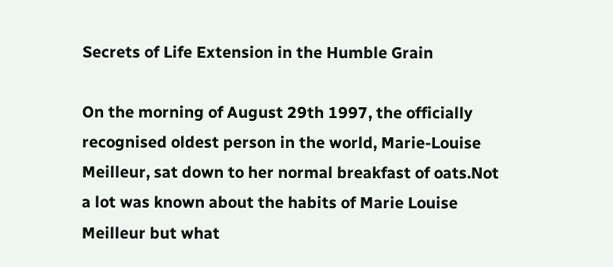Secrets of Life Extension in the Humble Grain

On the morning of August 29th 1997, the officially recognised oldest person in the world, Marie-Louise Meilleur, sat down to her normal breakfast of oats.Not a lot was known about the habits of Marie Louise Meilleur but what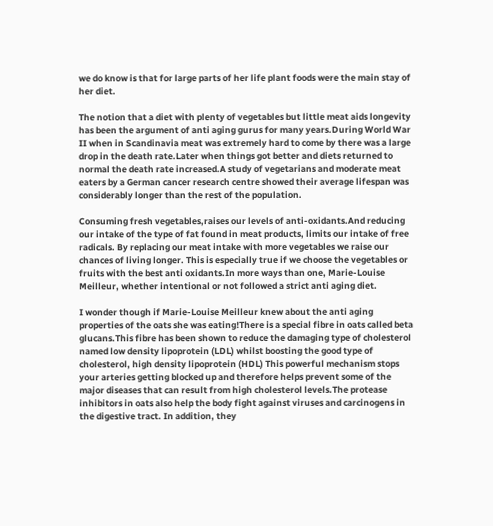we do know is that for large parts of her life plant foods were the main stay of her diet.

The notion that a diet with plenty of vegetables but little meat aids longevity has been the argument of anti aging gurus for many years.During World War II when in Scandinavia meat was extremely hard to come by there was a large drop in the death rate.Later when things got better and diets returned to normal the death rate increased.A study of vegetarians and moderate meat eaters by a German cancer research centre showed their average lifespan was considerably longer than the rest of the population.

Consuming fresh vegetables,raises our levels of anti-oxidants.And reducing our intake of the type of fat found in meat products, limits our intake of free radicals. By replacing our meat intake with more vegetables we raise our chances of living longer. This is especially true if we choose the vegetables or fruits with the best anti oxidants.In more ways than one, Marie-Louise Meilleur, whether intentional or not followed a strict anti aging diet.

I wonder though if Marie-Louise Meilleur knew about the anti aging properties of the oats she was eating!There is a special fibre in oats called beta glucans.This fibre has been shown to reduce the damaging type of cholesterol named low density lipoprotein (LDL) whilst boosting the good type of cholesterol, high density lipoprotein (HDL) This powerful mechanism stops your arteries getting blocked up and therefore helps prevent some of the major diseases that can result from high cholesterol levels.The protease inhibitors in oats also help the body fight against viruses and carcinogens in the digestive tract. In addition, they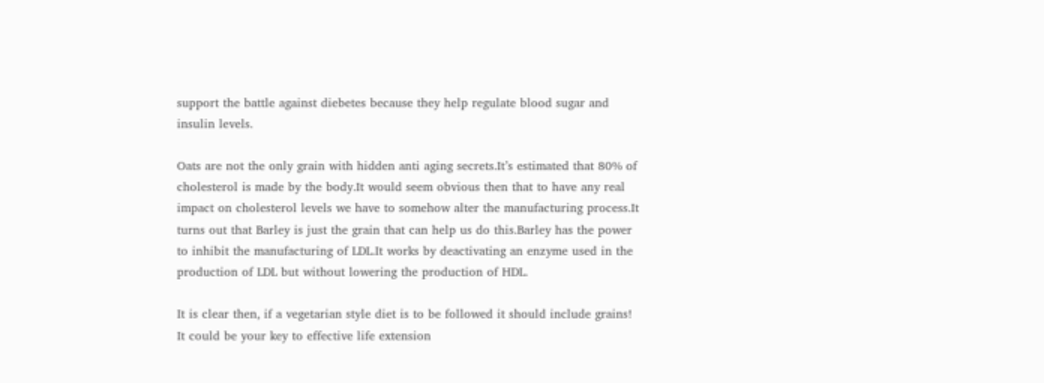support the battle against diebetes because they help regulate blood sugar and insulin levels.

Oats are not the only grain with hidden anti aging secrets.It’s estimated that 80% of cholesterol is made by the body.It would seem obvious then that to have any real impact on cholesterol levels we have to somehow alter the manufacturing process.It turns out that Barley is just the grain that can help us do this.Barley has the power to inhibit the manufacturing of LDL.It works by deactivating an enzyme used in the production of LDL but without lowering the production of HDL.

It is clear then, if a vegetarian style diet is to be followed it should include grains! It could be your key to effective life extension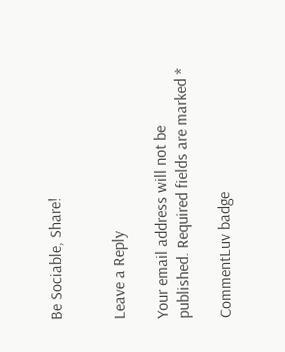Be Sociable, Share!


Leave a Reply

Your email address will not be published. Required fields are marked *

CommentLuv badge